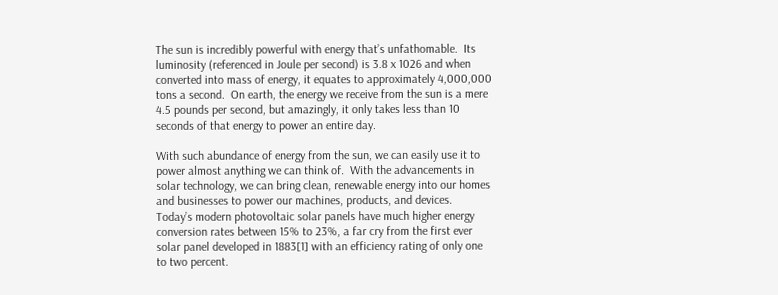The sun is incredibly powerful with energy that’s unfathomable.  Its luminosity (referenced in Joule per second) is 3.8 x 1026 and when converted into mass of energy, it equates to approximately 4,000,000 tons a second.  On earth, the energy we receive from the sun is a mere 4.5 pounds per second, but amazingly, it only takes less than 10 seconds of that energy to power an entire day.

With such abundance of energy from the sun, we can easily use it to power almost anything we can think of.  With the advancements in solar technology, we can bring clean, renewable energy into our homes and businesses to power our machines, products, and devices.  Today’s modern photovoltaic solar panels have much higher energy conversion rates between 15% to 23%, a far cry from the first ever solar panel developed in 1883[1] with an efficiency rating of only one to two percent.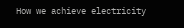How we achieve electricity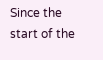Since the start of the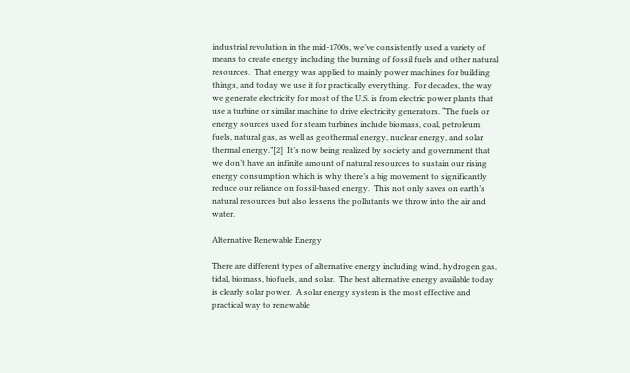industrial revolution in the mid-1700s, we’ve consistently used a variety of means to create energy including the burning of fossil fuels and other natural resources.  That energy was applied to mainly power machines for building things, and today we use it for practically everything.  For decades, the way we generate electricity for most of the U.S. is from electric power plants that use a turbine or similar machine to drive electricity generators. “The fuels or energy sources used for steam turbines include biomass, coal, petroleum fuels, natural gas, as well as geothermal energy, nuclear energy, and solar thermal energy.”[2]  It’s now being realized by society and government that we don’t have an infinite amount of natural resources to sustain our rising energy consumption which is why there’s a big movement to significantly reduce our reliance on fossil-based energy.  This not only saves on earth’s natural resources but also lessens the pollutants we throw into the air and water.

Alternative Renewable Energy

There are different types of alternative energy including wind, hydrogen gas, tidal, biomass, biofuels, and solar.  The best alternative energy available today is clearly solar power.  A solar energy system is the most effective and practical way to renewable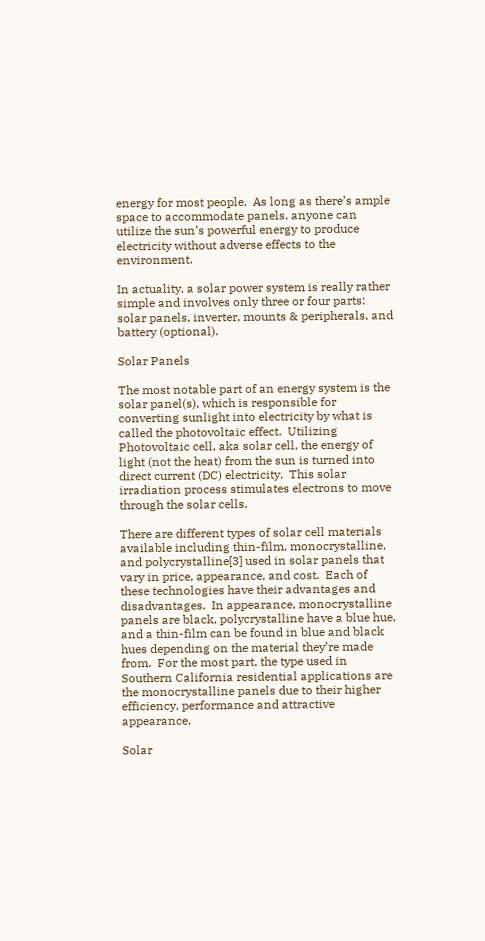energy for most people.  As long as there’s ample space to accommodate panels, anyone can utilize the sun’s powerful energy to produce electricity without adverse effects to the environment.

In actuality, a solar power system is really rather simple and involves only three or four parts: solar panels, inverter, mounts & peripherals, and battery (optional).

Solar Panels

The most notable part of an energy system is the solar panel(s), which is responsible for converting sunlight into electricity by what is called the photovoltaic effect.  Utilizing Photovoltaic cell, aka solar cell, the energy of light (not the heat) from the sun is turned into direct current (DC) electricity.  This solar irradiation process stimulates electrons to move through the solar cells.

There are different types of solar cell materials available including thin-film, monocrystalline, and polycrystalline[3] used in solar panels that vary in price, appearance, and cost.  Each of these technologies have their advantages and disadvantages.  In appearance, monocrystalline panels are black, polycrystalline have a blue hue, and a thin-film can be found in blue and black hues depending on the material they’re made from.  For the most part, the type used in Southern California residential applications are the monocrystalline panels due to their higher efficiency, performance and attractive appearance.

Solar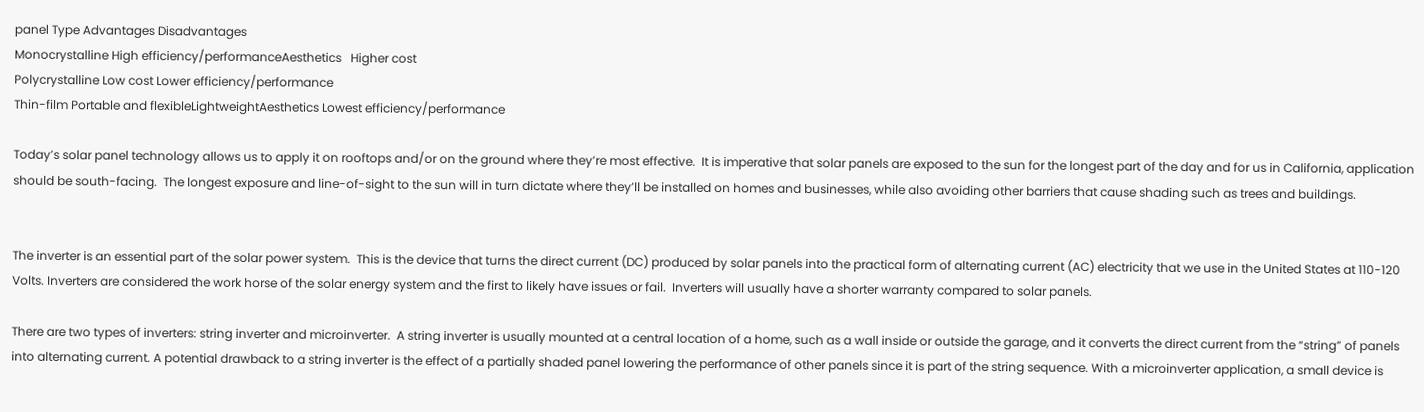panel Type Advantages Disadvantages
Monocrystalline High efficiency/performanceAesthetics   Higher cost
Polycrystalline Low cost Lower efficiency/performance
Thin-film Portable and flexibleLightweightAesthetics Lowest efficiency/performance

Today’s solar panel technology allows us to apply it on rooftops and/or on the ground where they’re most effective.  It is imperative that solar panels are exposed to the sun for the longest part of the day and for us in California, application should be south-facing.  The longest exposure and line-of-sight to the sun will in turn dictate where they’ll be installed on homes and businesses, while also avoiding other barriers that cause shading such as trees and buildings.


The inverter is an essential part of the solar power system.  This is the device that turns the direct current (DC) produced by solar panels into the practical form of alternating current (AC) electricity that we use in the United States at 110-120 Volts. Inverters are considered the work horse of the solar energy system and the first to likely have issues or fail.  Inverters will usually have a shorter warranty compared to solar panels.

There are two types of inverters: string inverter and microinverter.  A string inverter is usually mounted at a central location of a home, such as a wall inside or outside the garage, and it converts the direct current from the “string” of panels into alternating current. A potential drawback to a string inverter is the effect of a partially shaded panel lowering the performance of other panels since it is part of the string sequence. With a microinverter application, a small device is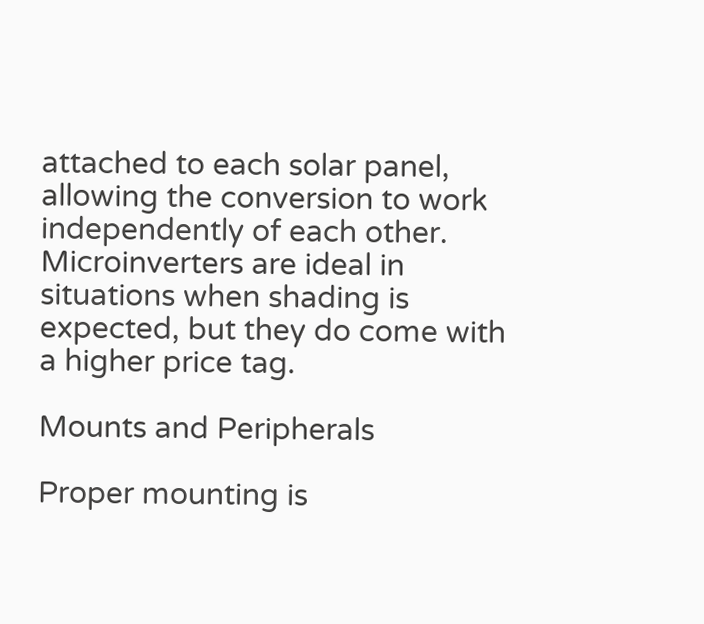attached to each solar panel, allowing the conversion to work independently of each other.  Microinverters are ideal in situations when shading is expected, but they do come with a higher price tag.

Mounts and Peripherals

Proper mounting is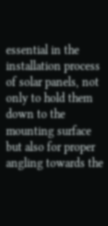essential in the installation process of solar panels, not only to hold them down to the mounting surface but also for proper angling towards the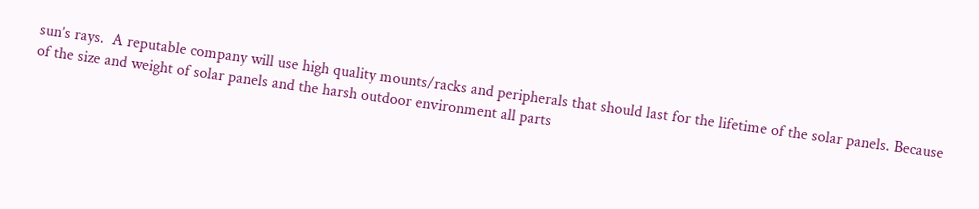sun’s rays.  A reputable company will use high quality mounts/racks and peripherals that should last for the lifetime of the solar panels. Because of the size and weight of solar panels and the harsh outdoor environment all parts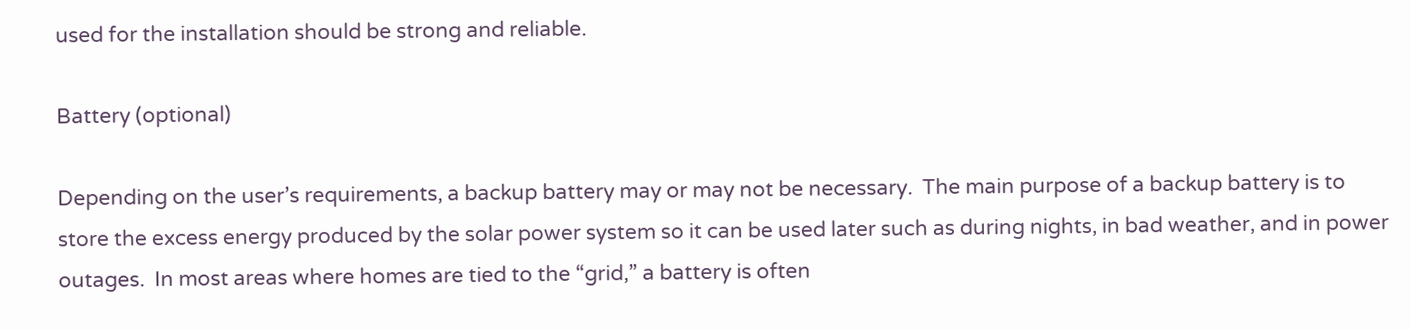used for the installation should be strong and reliable.

Battery (optional)

Depending on the user’s requirements, a backup battery may or may not be necessary.  The main purpose of a backup battery is to store the excess energy produced by the solar power system so it can be used later such as during nights, in bad weather, and in power outages.  In most areas where homes are tied to the “grid,” a battery is often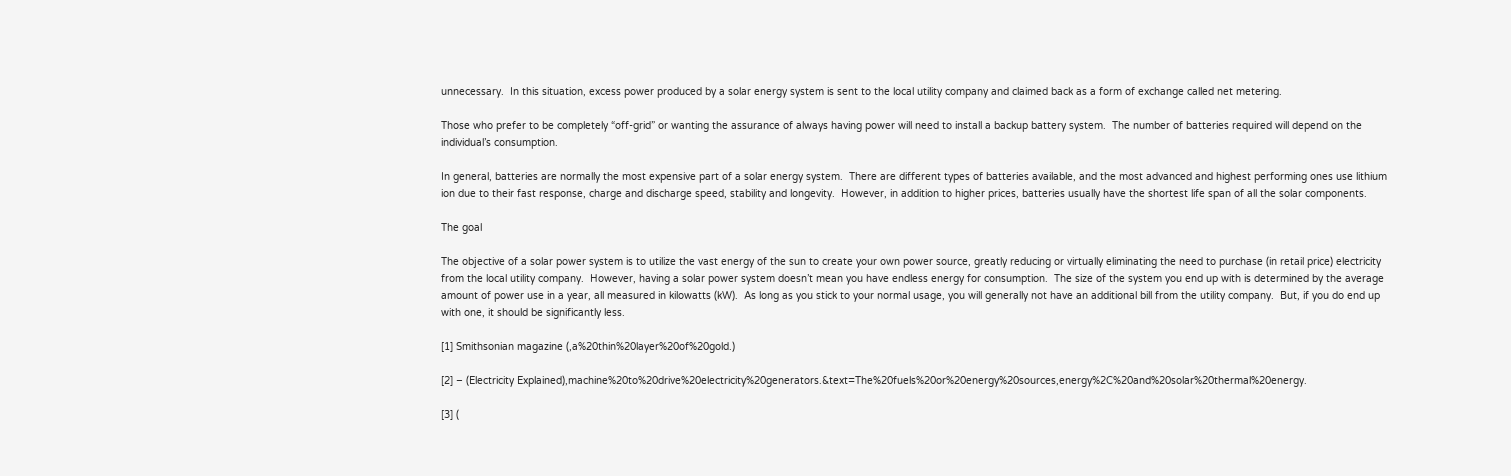unnecessary.  In this situation, excess power produced by a solar energy system is sent to the local utility company and claimed back as a form of exchange called net metering.

Those who prefer to be completely “off-grid” or wanting the assurance of always having power will need to install a backup battery system.  The number of batteries required will depend on the individual’s consumption.

In general, batteries are normally the most expensive part of a solar energy system.  There are different types of batteries available, and the most advanced and highest performing ones use lithium ion due to their fast response, charge and discharge speed, stability and longevity.  However, in addition to higher prices, batteries usually have the shortest life span of all the solar components.

The goal

The objective of a solar power system is to utilize the vast energy of the sun to create your own power source, greatly reducing or virtually eliminating the need to purchase (in retail price) electricity from the local utility company.  However, having a solar power system doesn’t mean you have endless energy for consumption.  The size of the system you end up with is determined by the average amount of power use in a year, all measured in kilowatts (kW).  As long as you stick to your normal usage, you will generally not have an additional bill from the utility company.  But, if you do end up with one, it should be significantly less.

[1] Smithsonian magazine (,a%20thin%20layer%20of%20gold.)

[2] – (Electricity Explained),machine%20to%20drive%20electricity%20generators.&text=The%20fuels%20or%20energy%20sources,energy%2C%20and%20solar%20thermal%20energy.

[3] (